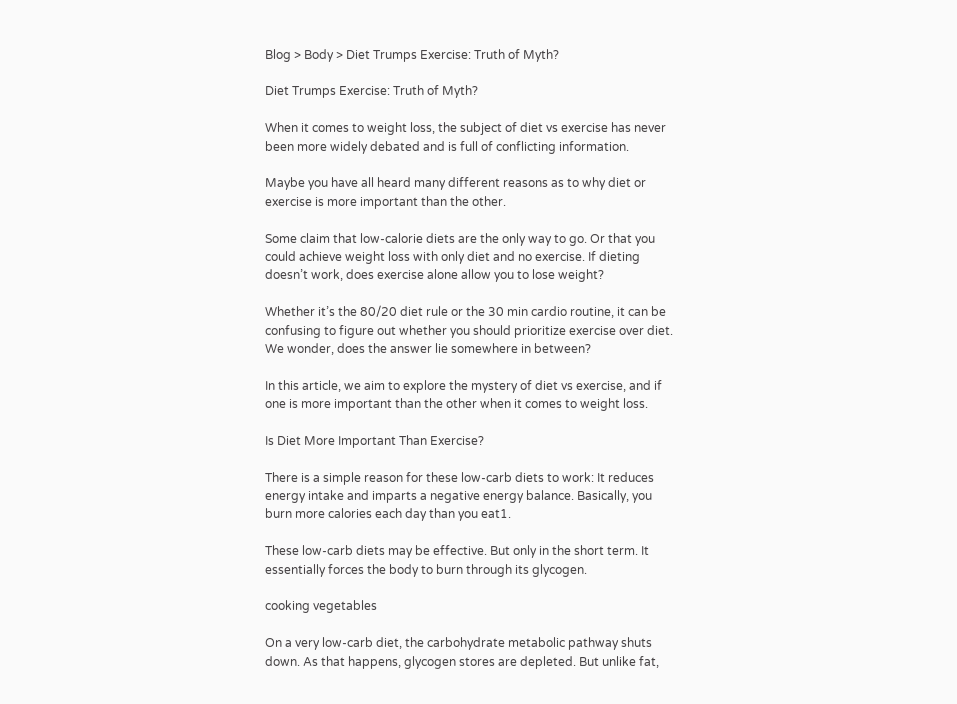Blog > Body > Diet Trumps Exercise: Truth of Myth?

Diet Trumps Exercise: Truth of Myth?

When it comes to weight loss, the subject of diet vs exercise has never been more widely debated and is full of conflicting information.

Maybe you have all heard many different reasons as to why diet or exercise is more important than the other.

Some claim that low-calorie diets are the only way to go. Or that you could achieve weight loss with only diet and no exercise. If dieting doesn’t work, does exercise alone allow you to lose weight?

Whether it’s the 80/20 diet rule or the 30 min cardio routine, it can be confusing to figure out whether you should prioritize exercise over diet. We wonder, does the answer lie somewhere in between?

In this article, we aim to explore the mystery of diet vs exercise, and if one is more important than the other when it comes to weight loss.

Is Diet More Important Than Exercise?

There is a simple reason for these low-carb diets to work: It reduces energy intake and imparts a negative energy balance. Basically, you burn more calories each day than you eat1.

These low-carb diets may be effective. But only in the short term. It essentially forces the body to burn through its glycogen.

cooking vegetables

On a very low-carb diet, the carbohydrate metabolic pathway shuts down. As that happens, glycogen stores are depleted. But unlike fat,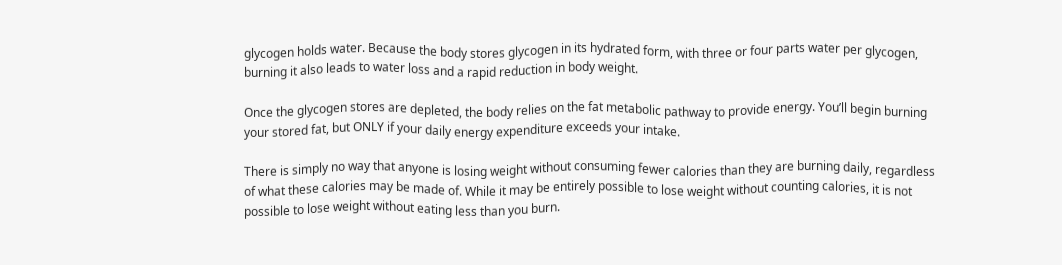glycogen holds water. Because the body stores glycogen in its hydrated form, with three or four parts water per glycogen, burning it also leads to water loss and a rapid reduction in body weight.

Once the glycogen stores are depleted, the body relies on the fat metabolic pathway to provide energy. You’ll begin burning your stored fat, but ONLY if your daily energy expenditure exceeds your intake.

There is simply no way that anyone is losing weight without consuming fewer calories than they are burning daily, regardless of what these calories may be made of. While it may be entirely possible to lose weight without counting calories, it is not possible to lose weight without eating less than you burn.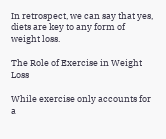In retrospect, we can say that yes, diets are key to any form of weight loss.

The Role of Exercise in Weight Loss

While exercise only accounts for a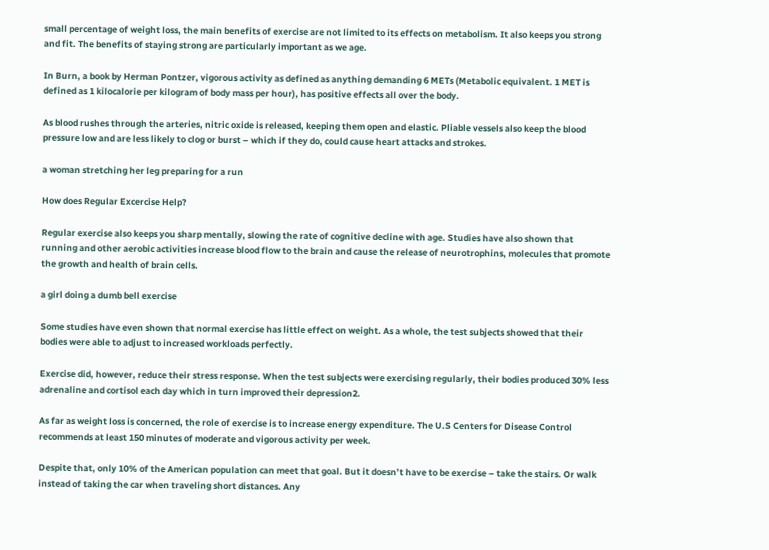small percentage of weight loss, the main benefits of exercise are not limited to its effects on metabolism. It also keeps you strong and fit. The benefits of staying strong are particularly important as we age.

In Burn, a book by Herman Pontzer, vigorous activity as defined as anything demanding 6 METs (Metabolic equivalent. 1 MET is defined as 1 kilocalorie per kilogram of body mass per hour), has positive effects all over the body.

As blood rushes through the arteries, nitric oxide is released, keeping them open and elastic. Pliable vessels also keep the blood pressure low and are less likely to clog or burst – which if they do, could cause heart attacks and strokes.

a woman stretching her leg preparing for a run

How does Regular Excercise Help?

Regular exercise also keeps you sharp mentally, slowing the rate of cognitive decline with age. Studies have also shown that running and other aerobic activities increase blood flow to the brain and cause the release of neurotrophins, molecules that promote the growth and health of brain cells.

a girl doing a dumb bell exercise

Some studies have even shown that normal exercise has little effect on weight. As a whole, the test subjects showed that their bodies were able to adjust to increased workloads perfectly.

Exercise did, however, reduce their stress response. When the test subjects were exercising regularly, their bodies produced 30% less adrenaline and cortisol each day which in turn improved their depression2.

As far as weight loss is concerned, the role of exercise is to increase energy expenditure. The U.S Centers for Disease Control recommends at least 150 minutes of moderate and vigorous activity per week.

Despite that, only 10% of the American population can meet that goal. But it doesn’t have to be exercise – take the stairs. Or walk instead of taking the car when traveling short distances. Any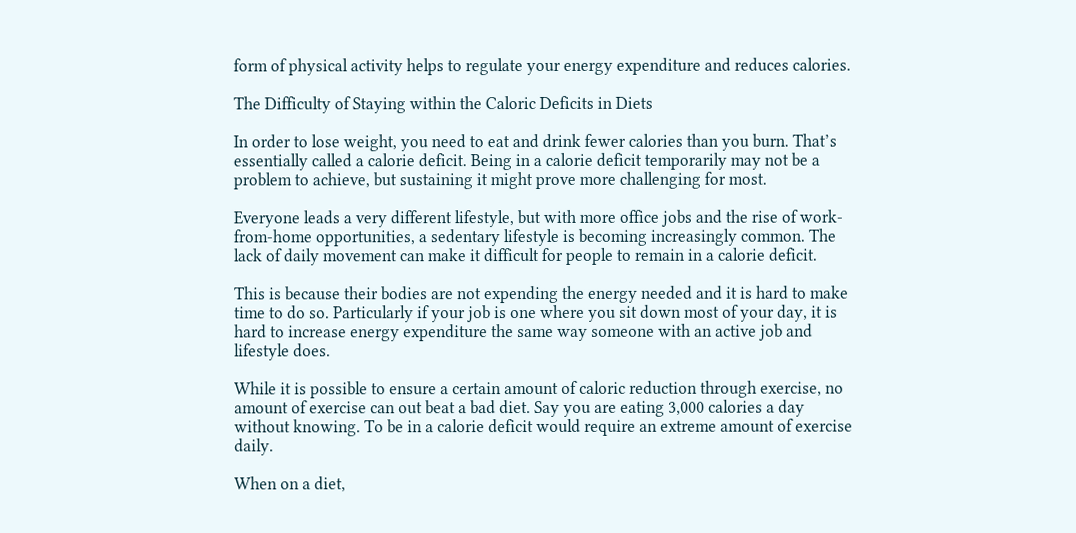form of physical activity helps to regulate your energy expenditure and reduces calories.

The Difficulty of Staying within the Caloric Deficits in Diets

In order to lose weight, you need to eat and drink fewer calories than you burn. That’s essentially called a calorie deficit. Being in a calorie deficit temporarily may not be a problem to achieve, but sustaining it might prove more challenging for most.

Everyone leads a very different lifestyle, but with more office jobs and the rise of work-from-home opportunities, a sedentary lifestyle is becoming increasingly common. The lack of daily movement can make it difficult for people to remain in a calorie deficit.

This is because their bodies are not expending the energy needed and it is hard to make time to do so. Particularly if your job is one where you sit down most of your day, it is hard to increase energy expenditure the same way someone with an active job and lifestyle does.

While it is possible to ensure a certain amount of caloric reduction through exercise, no amount of exercise can out beat a bad diet. Say you are eating 3,000 calories a day without knowing. To be in a calorie deficit would require an extreme amount of exercise daily.

When on a diet,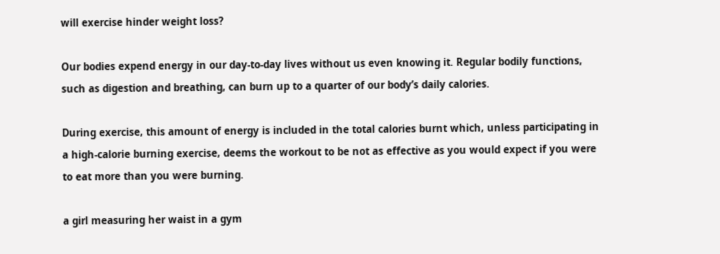will exercise hinder weight loss?

Our bodies expend energy in our day-to-day lives without us even knowing it. Regular bodily functions, such as digestion and breathing, can burn up to a quarter of our body’s daily calories.

During exercise, this amount of energy is included in the total calories burnt which, unless participating in a high-calorie burning exercise, deems the workout to be not as effective as you would expect if you were to eat more than you were burning.

a girl measuring her waist in a gym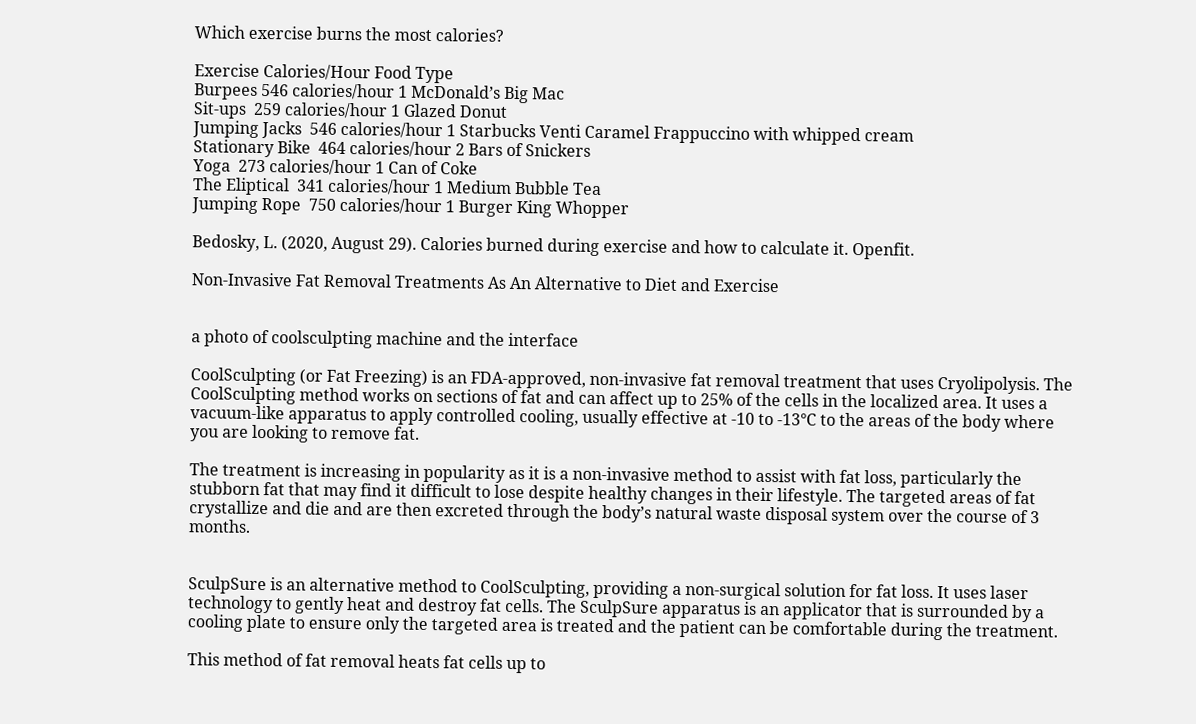Which exercise burns the most calories?

Exercise Calories/Hour Food Type
Burpees 546 calories/hour 1 McDonald’s Big Mac
Sit-ups  259 calories/hour 1 Glazed Donut
Jumping Jacks  546 calories/hour 1 Starbucks Venti Caramel Frappuccino with whipped cream
Stationary Bike  464 calories/hour 2 Bars of Snickers
Yoga  273 calories/hour 1 Can of Coke
The Eliptical  341 calories/hour 1 Medium Bubble Tea
Jumping Rope  750 calories/hour 1 Burger King Whopper

Bedosky, L. (2020, August 29). Calories burned during exercise and how to calculate it. Openfit.

Non-Invasive Fat Removal Treatments As An Alternative to Diet and Exercise


a photo of coolsculpting machine and the interface

CoolSculpting (or Fat Freezing) is an FDA-approved, non-invasive fat removal treatment that uses Cryolipolysis. The CoolSculpting method works on sections of fat and can affect up to 25% of the cells in the localized area. It uses a vacuum-like apparatus to apply controlled cooling, usually effective at -10 to -13°C to the areas of the body where you are looking to remove fat.

The treatment is increasing in popularity as it is a non-invasive method to assist with fat loss, particularly the stubborn fat that may find it difficult to lose despite healthy changes in their lifestyle. The targeted areas of fat crystallize and die and are then excreted through the body’s natural waste disposal system over the course of 3 months.


SculpSure is an alternative method to CoolSculpting, providing a non-surgical solution for fat loss. It uses laser technology to gently heat and destroy fat cells. The SculpSure apparatus is an applicator that is surrounded by a cooling plate to ensure only the targeted area is treated and the patient can be comfortable during the treatment.

This method of fat removal heats fat cells up to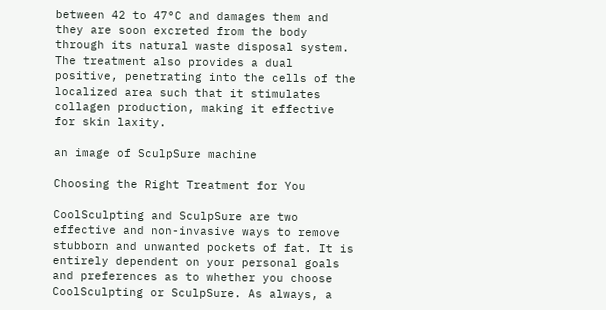between 42 to 47°C and damages them and they are soon excreted from the body through its natural waste disposal system. The treatment also provides a dual positive, penetrating into the cells of the localized area such that it stimulates collagen production, making it effective for skin laxity.

an image of SculpSure machine

Choosing the Right Treatment for You

CoolSculpting and SculpSure are two effective and non-invasive ways to remove stubborn and unwanted pockets of fat. It is entirely dependent on your personal goals and preferences as to whether you choose CoolSculpting or SculpSure. As always, a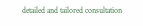detailed and tailored consultation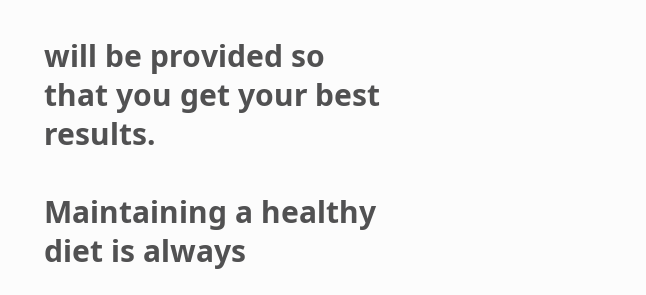will be provided so that you get your best results.

Maintaining a healthy diet is always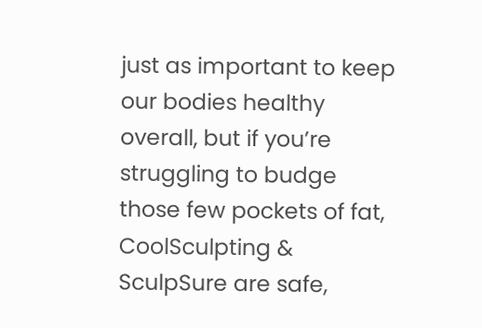just as important to keep our bodies healthy overall, but if you’re struggling to budge those few pockets of fat, CoolSculpting & SculpSure are safe,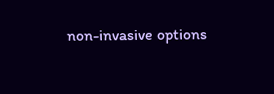non-invasive options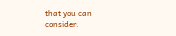that you can consider.